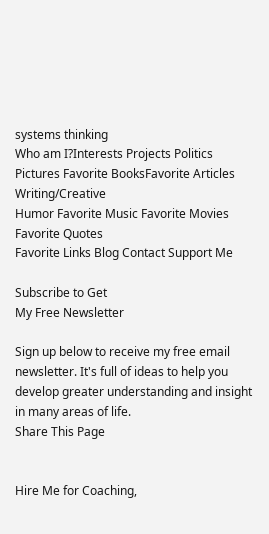systems thinking
Who am I?Interests Projects Politics
Pictures Favorite BooksFavorite Articles Writing/Creative
Humor Favorite Music Favorite Movies Favorite Quotes
Favorite Links Blog Contact Support Me

Subscribe to Get
My Free Newsletter

Sign up below to receive my free email newsletter. It's full of ideas to help you develop greater understanding and insight in many areas of life.
Share This Page


Hire Me for Coaching,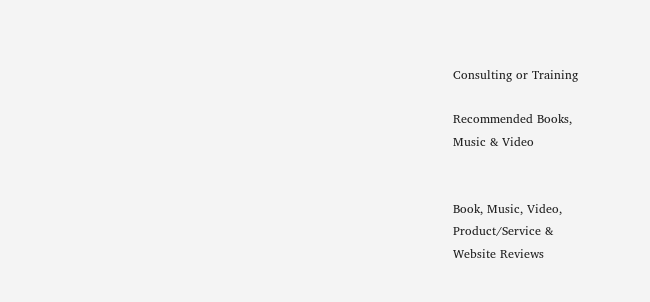Consulting or Training

Recommended Books,
Music & Video


Book, Music, Video,
Product/Service &
Website Reviews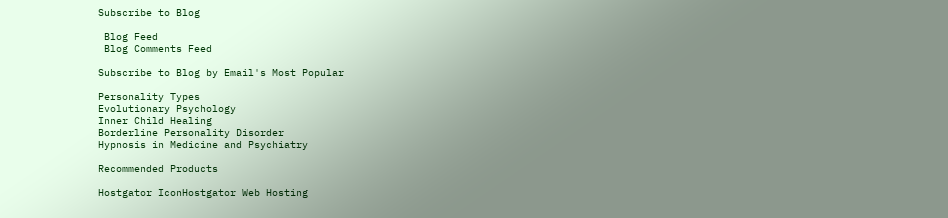Subscribe to Blog

 Blog Feed
 Blog Comments Feed

Subscribe to Blog by Email's Most Popular

Personality Types
Evolutionary Psychology
Inner Child Healing
Borderline Personality Disorder
Hypnosis in Medicine and Psychiatry

Recommended Products

Hostgator IconHostgator Web Hosting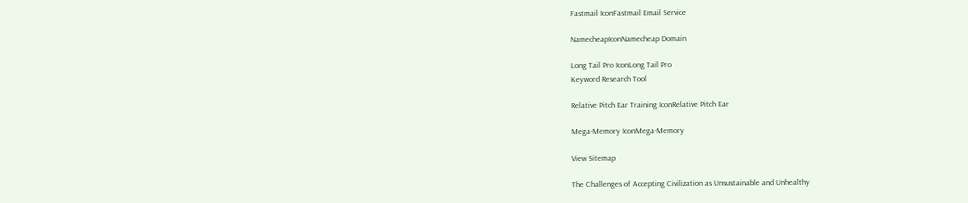Fastmail IconFastmail Email Service

NamecheapIconNamecheap Domain

Long Tail Pro IconLong Tail Pro
Keyword Research Tool

Relative Pitch Ear Training IconRelative Pitch Ear

Mega-Memory IconMega-Memory

View Sitemap

The Challenges of Accepting Civilization as Unsustainable and Unhealthy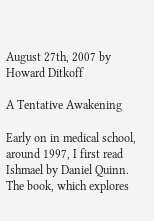August 27th, 2007 by Howard Ditkoff

A Tentative Awakening

Early on in medical school, around 1997, I first read Ishmael by Daniel Quinn. The book, which explores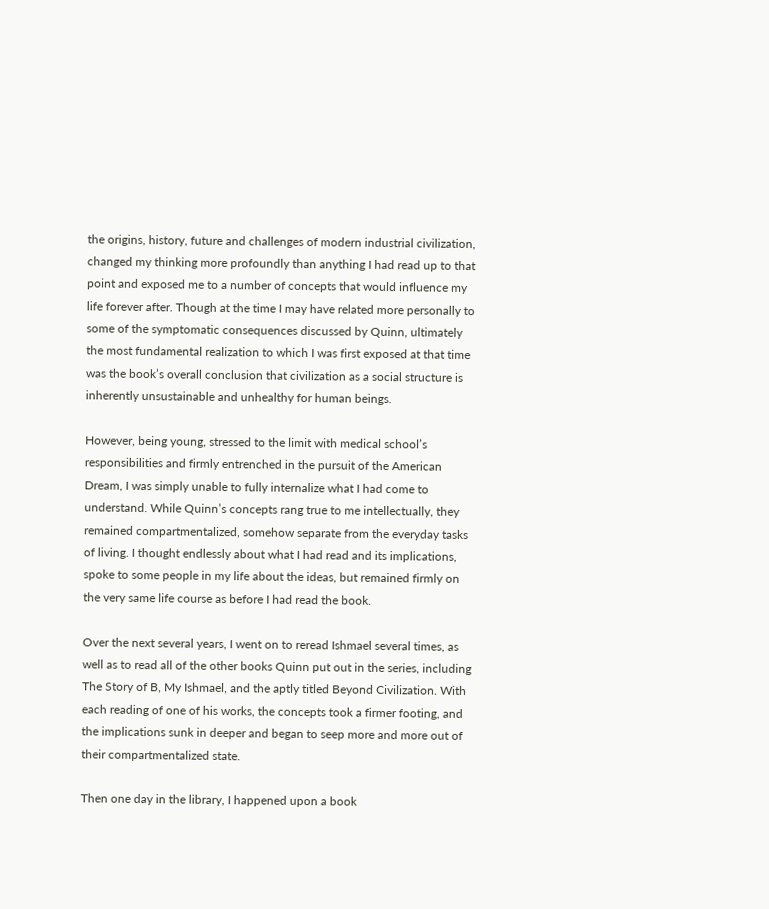the origins, history, future and challenges of modern industrial civilization, changed my thinking more profoundly than anything I had read up to that point and exposed me to a number of concepts that would influence my life forever after. Though at the time I may have related more personally to some of the symptomatic consequences discussed by Quinn, ultimately the most fundamental realization to which I was first exposed at that time was the book’s overall conclusion that civilization as a social structure is inherently unsustainable and unhealthy for human beings.

However, being young, stressed to the limit with medical school’s responsibilities and firmly entrenched in the pursuit of the American Dream, I was simply unable to fully internalize what I had come to understand. While Quinn’s concepts rang true to me intellectually, they remained compartmentalized, somehow separate from the everyday tasks of living. I thought endlessly about what I had read and its implications, spoke to some people in my life about the ideas, but remained firmly on the very same life course as before I had read the book.

Over the next several years, I went on to reread Ishmael several times, as well as to read all of the other books Quinn put out in the series, including The Story of B, My Ishmael, and the aptly titled Beyond Civilization. With each reading of one of his works, the concepts took a firmer footing, and the implications sunk in deeper and began to seep more and more out of their compartmentalized state.

Then one day in the library, I happened upon a book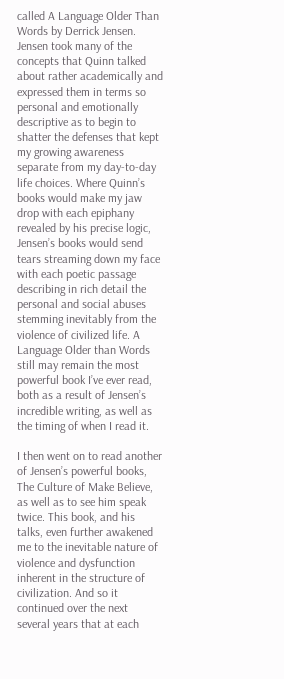called A Language Older Than Words by Derrick Jensen. Jensen took many of the concepts that Quinn talked about rather academically and expressed them in terms so personal and emotionally descriptive as to begin to shatter the defenses that kept my growing awareness separate from my day-to-day life choices. Where Quinn’s books would make my jaw drop with each epiphany revealed by his precise logic, Jensen’s books would send tears streaming down my face with each poetic passage describing in rich detail the personal and social abuses stemming inevitably from the violence of civilized life. A Language Older than Words still may remain the most powerful book I’ve ever read, both as a result of Jensen’s incredible writing, as well as the timing of when I read it.

I then went on to read another of Jensen’s powerful books, The Culture of Make Believe, as well as to see him speak twice. This book, and his talks, even further awakened me to the inevitable nature of violence and dysfunction inherent in the structure of civilization. And so it continued over the next several years that at each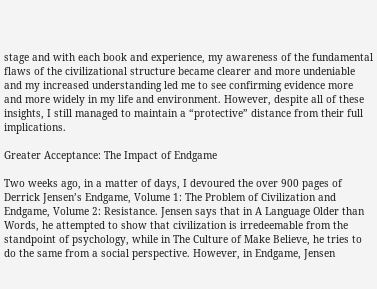stage and with each book and experience, my awareness of the fundamental flaws of the civilizational structure became clearer and more undeniable and my increased understanding led me to see confirming evidence more and more widely in my life and environment. However, despite all of these insights, I still managed to maintain a “protective” distance from their full implications.

Greater Acceptance: The Impact of Endgame

Two weeks ago, in a matter of days, I devoured the over 900 pages of Derrick Jensen’s Endgame, Volume 1: The Problem of Civilization and Endgame, Volume 2: Resistance. Jensen says that in A Language Older than Words, he attempted to show that civilization is irredeemable from the standpoint of psychology, while in The Culture of Make Believe, he tries to do the same from a social perspective. However, in Endgame, Jensen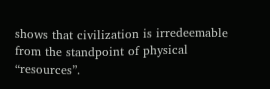shows that civilization is irredeemable from the standpoint of physical “resources”.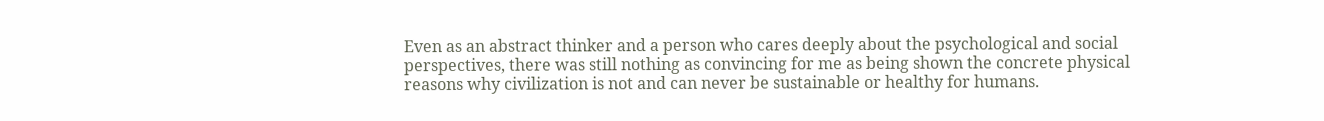Even as an abstract thinker and a person who cares deeply about the psychological and social perspectives, there was still nothing as convincing for me as being shown the concrete physical reasons why civilization is not and can never be sustainable or healthy for humans.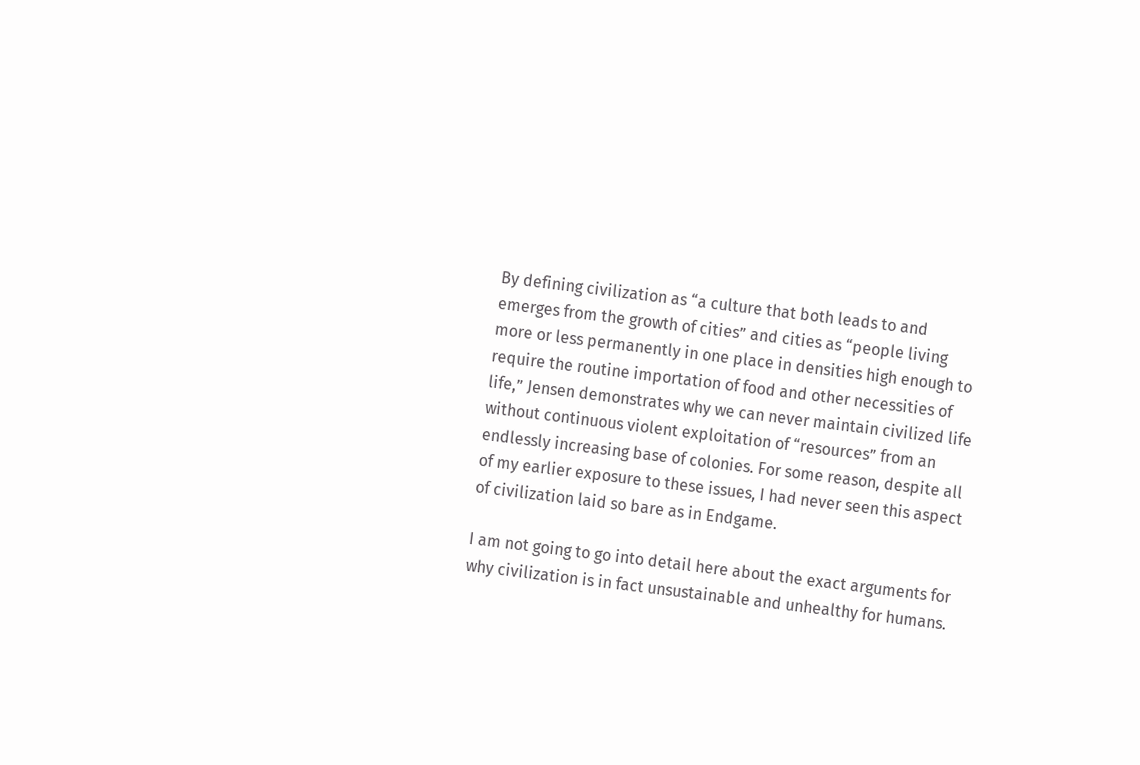By defining civilization as “a culture that both leads to and emerges from the growth of cities” and cities as “people living more or less permanently in one place in densities high enough to require the routine importation of food and other necessities of life,” Jensen demonstrates why we can never maintain civilized life without continuous violent exploitation of “resources” from an endlessly increasing base of colonies. For some reason, despite all of my earlier exposure to these issues, I had never seen this aspect of civilization laid so bare as in Endgame.

I am not going to go into detail here about the exact arguments for why civilization is in fact unsustainable and unhealthy for humans.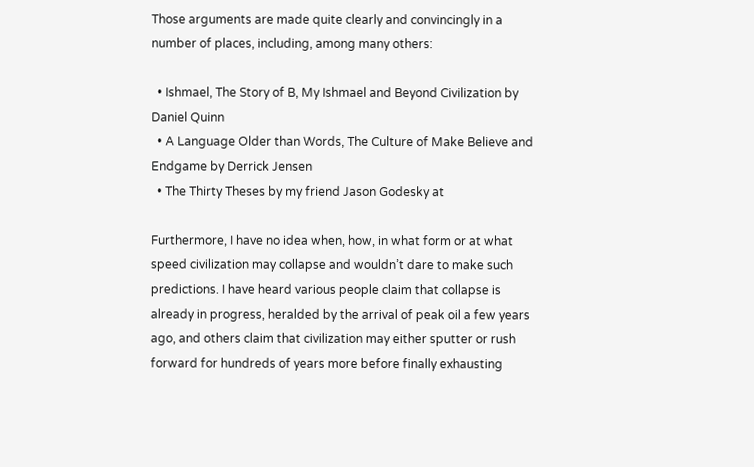Those arguments are made quite clearly and convincingly in a number of places, including, among many others:

  • Ishmael, The Story of B, My Ishmael and Beyond Civilization by Daniel Quinn
  • A Language Older than Words, The Culture of Make Believe and Endgame by Derrick Jensen
  • The Thirty Theses by my friend Jason Godesky at

Furthermore, I have no idea when, how, in what form or at what speed civilization may collapse and wouldn’t dare to make such predictions. I have heard various people claim that collapse is already in progress, heralded by the arrival of peak oil a few years ago, and others claim that civilization may either sputter or rush forward for hundreds of years more before finally exhausting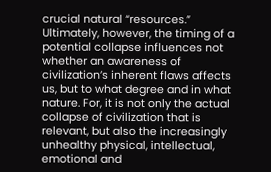crucial natural “resources.” Ultimately, however, the timing of a potential collapse influences not whether an awareness of civilization’s inherent flaws affects us, but to what degree and in what nature. For, it is not only the actual collapse of civilization that is relevant, but also the increasingly unhealthy physical, intellectual, emotional and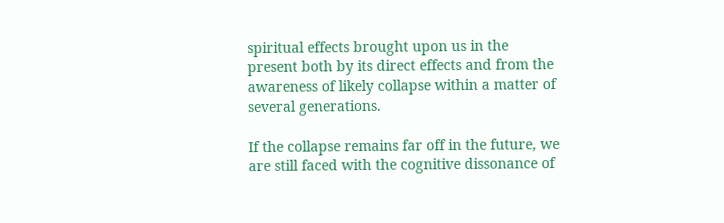spiritual effects brought upon us in the present both by its direct effects and from the awareness of likely collapse within a matter of several generations.

If the collapse remains far off in the future, we are still faced with the cognitive dissonance of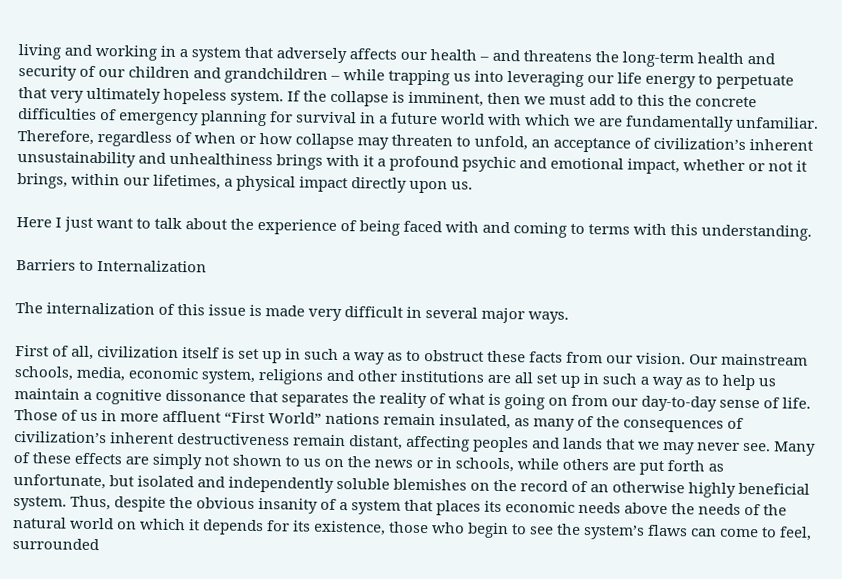living and working in a system that adversely affects our health – and threatens the long-term health and security of our children and grandchildren – while trapping us into leveraging our life energy to perpetuate that very ultimately hopeless system. If the collapse is imminent, then we must add to this the concrete difficulties of emergency planning for survival in a future world with which we are fundamentally unfamiliar. Therefore, regardless of when or how collapse may threaten to unfold, an acceptance of civilization’s inherent unsustainability and unhealthiness brings with it a profound psychic and emotional impact, whether or not it brings, within our lifetimes, a physical impact directly upon us.

Here I just want to talk about the experience of being faced with and coming to terms with this understanding.

Barriers to Internalization

The internalization of this issue is made very difficult in several major ways.

First of all, civilization itself is set up in such a way as to obstruct these facts from our vision. Our mainstream schools, media, economic system, religions and other institutions are all set up in such a way as to help us maintain a cognitive dissonance that separates the reality of what is going on from our day-to-day sense of life. Those of us in more affluent “First World” nations remain insulated, as many of the consequences of civilization’s inherent destructiveness remain distant, affecting peoples and lands that we may never see. Many of these effects are simply not shown to us on the news or in schools, while others are put forth as unfortunate, but isolated and independently soluble blemishes on the record of an otherwise highly beneficial system. Thus, despite the obvious insanity of a system that places its economic needs above the needs of the natural world on which it depends for its existence, those who begin to see the system’s flaws can come to feel, surrounded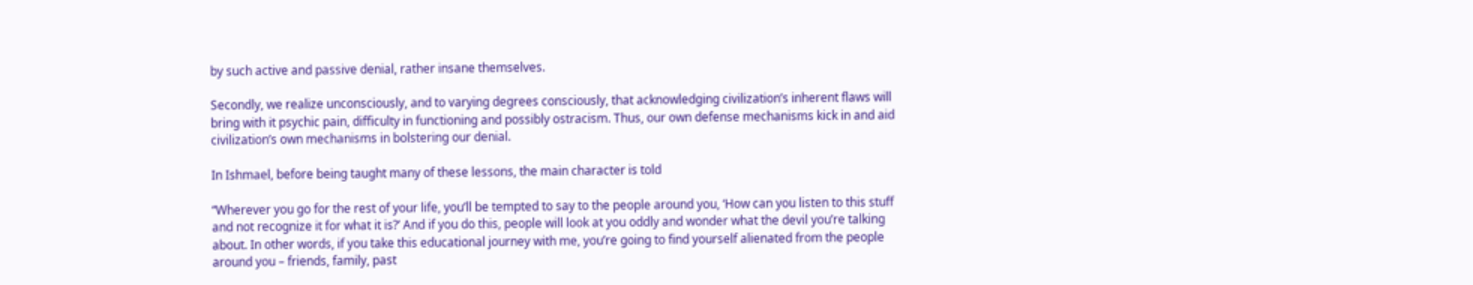by such active and passive denial, rather insane themselves.

Secondly, we realize unconsciously, and to varying degrees consciously, that acknowledging civilization’s inherent flaws will bring with it psychic pain, difficulty in functioning and possibly ostracism. Thus, our own defense mechanisms kick in and aid civilization’s own mechanisms in bolstering our denial.

In Ishmael, before being taught many of these lessons, the main character is told

“Wherever you go for the rest of your life, you’ll be tempted to say to the people around you, ‘How can you listen to this stuff and not recognize it for what it is?’ And if you do this, people will look at you oddly and wonder what the devil you’re talking about. In other words, if you take this educational journey with me, you’re going to find yourself alienated from the people around you – friends, family, past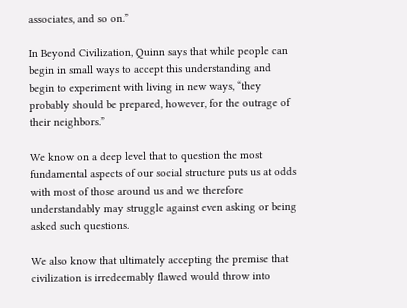associates, and so on.”

In Beyond Civilization, Quinn says that while people can begin in small ways to accept this understanding and begin to experiment with living in new ways, “they probably should be prepared, however, for the outrage of their neighbors.”

We know on a deep level that to question the most fundamental aspects of our social structure puts us at odds with most of those around us and we therefore understandably may struggle against even asking or being asked such questions.

We also know that ultimately accepting the premise that civilization is irredeemably flawed would throw into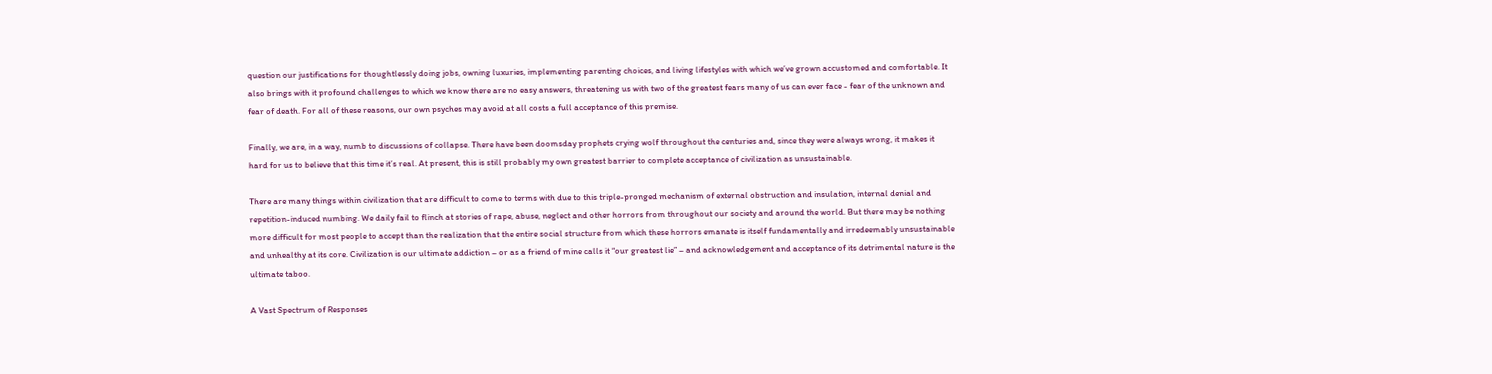question our justifications for thoughtlessly doing jobs, owning luxuries, implementing parenting choices, and living lifestyles with which we’ve grown accustomed and comfortable. It also brings with it profound challenges to which we know there are no easy answers, threatening us with two of the greatest fears many of us can ever face - fear of the unknown and fear of death. For all of these reasons, our own psyches may avoid at all costs a full acceptance of this premise.

Finally, we are, in a way, numb to discussions of collapse. There have been doomsday prophets crying wolf throughout the centuries and, since they were always wrong, it makes it hard for us to believe that this time it’s real. At present, this is still probably my own greatest barrier to complete acceptance of civilization as unsustainable.

There are many things within civilization that are difficult to come to terms with due to this triple-pronged mechanism of external obstruction and insulation, internal denial and repetition-induced numbing. We daily fail to flinch at stories of rape, abuse, neglect and other horrors from throughout our society and around the world. But there may be nothing more difficult for most people to accept than the realization that the entire social structure from which these horrors emanate is itself fundamentally and irredeemably unsustainable and unhealthy at its core. Civilization is our ultimate addiction – or as a friend of mine calls it “our greatest lie” – and acknowledgement and acceptance of its detrimental nature is the ultimate taboo.

A Vast Spectrum of Responses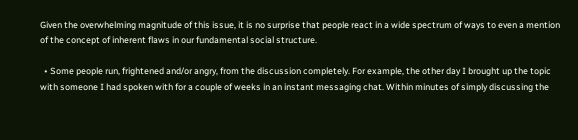Given the overwhelming magnitude of this issue, it is no surprise that people react in a wide spectrum of ways to even a mention of the concept of inherent flaws in our fundamental social structure.

  • Some people run, frightened and/or angry, from the discussion completely. For example, the other day I brought up the topic with someone I had spoken with for a couple of weeks in an instant messaging chat. Within minutes of simply discussing the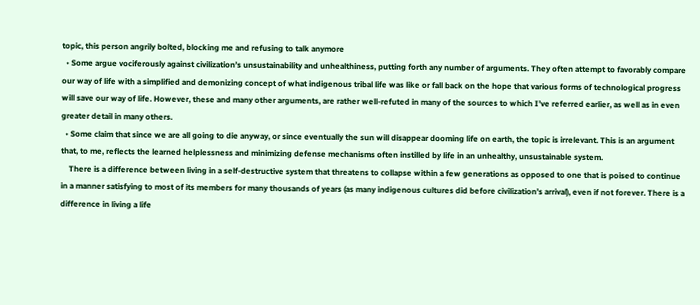topic, this person angrily bolted, blocking me and refusing to talk anymore
  • Some argue vociferously against civilization’s unsustainability and unhealthiness, putting forth any number of arguments. They often attempt to favorably compare our way of life with a simplified and demonizing concept of what indigenous tribal life was like or fall back on the hope that various forms of technological progress will save our way of life. However, these and many other arguments, are rather well-refuted in many of the sources to which I’ve referred earlier, as well as in even greater detail in many others.
  • Some claim that since we are all going to die anyway, or since eventually the sun will disappear dooming life on earth, the topic is irrelevant. This is an argument that, to me, reflects the learned helplessness and minimizing defense mechanisms often instilled by life in an unhealthy, unsustainable system.
    There is a difference between living in a self-destructive system that threatens to collapse within a few generations as opposed to one that is poised to continue in a manner satisfying to most of its members for many thousands of years (as many indigenous cultures did before civilization’s arrival), even if not forever. There is a difference in living a life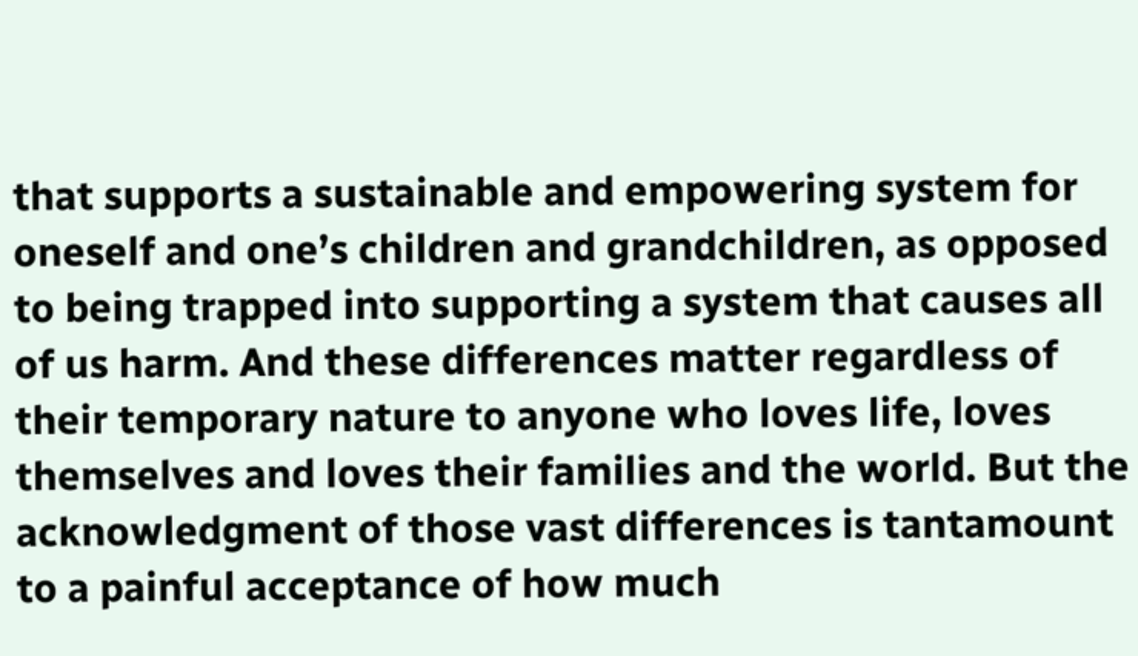that supports a sustainable and empowering system for oneself and one’s children and grandchildren, as opposed to being trapped into supporting a system that causes all of us harm. And these differences matter regardless of their temporary nature to anyone who loves life, loves themselves and loves their families and the world. But the acknowledgment of those vast differences is tantamount to a painful acceptance of how much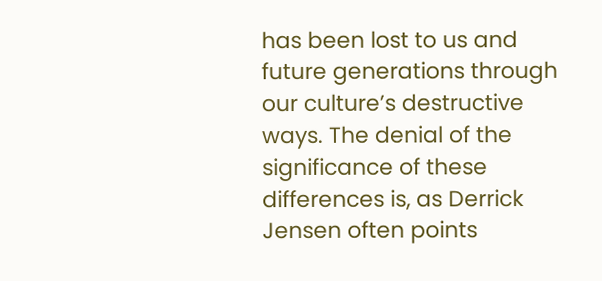has been lost to us and future generations through our culture’s destructive ways. The denial of the significance of these differences is, as Derrick Jensen often points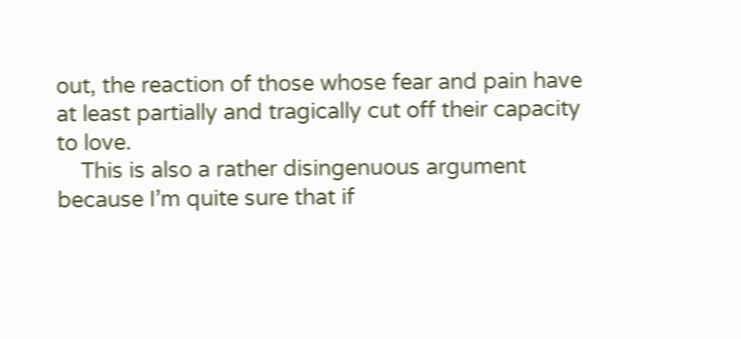out, the reaction of those whose fear and pain have at least partially and tragically cut off their capacity to love.
    This is also a rather disingenuous argument because I’m quite sure that if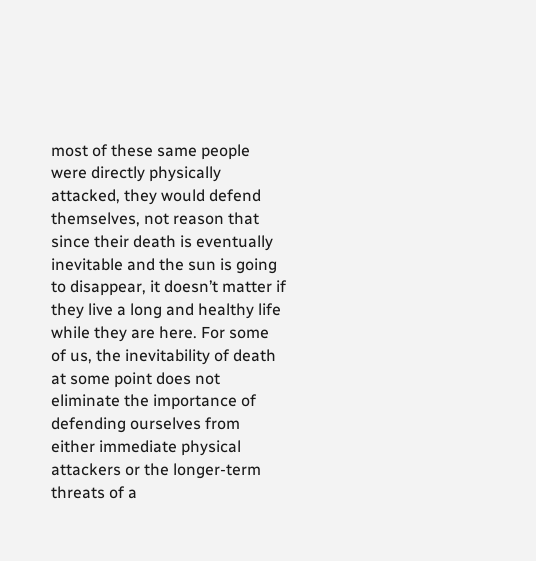most of these same people were directly physically attacked, they would defend themselves, not reason that since their death is eventually inevitable and the sun is going to disappear, it doesn’t matter if they live a long and healthy life while they are here. For some of us, the inevitability of death at some point does not eliminate the importance of defending ourselves from either immediate physical attackers or the longer-term threats of a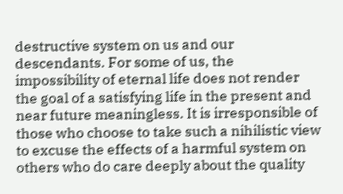destructive system on us and our descendants. For some of us, the impossibility of eternal life does not render the goal of a satisfying life in the present and near future meaningless. It is irresponsible of those who choose to take such a nihilistic view to excuse the effects of a harmful system on others who do care deeply about the quality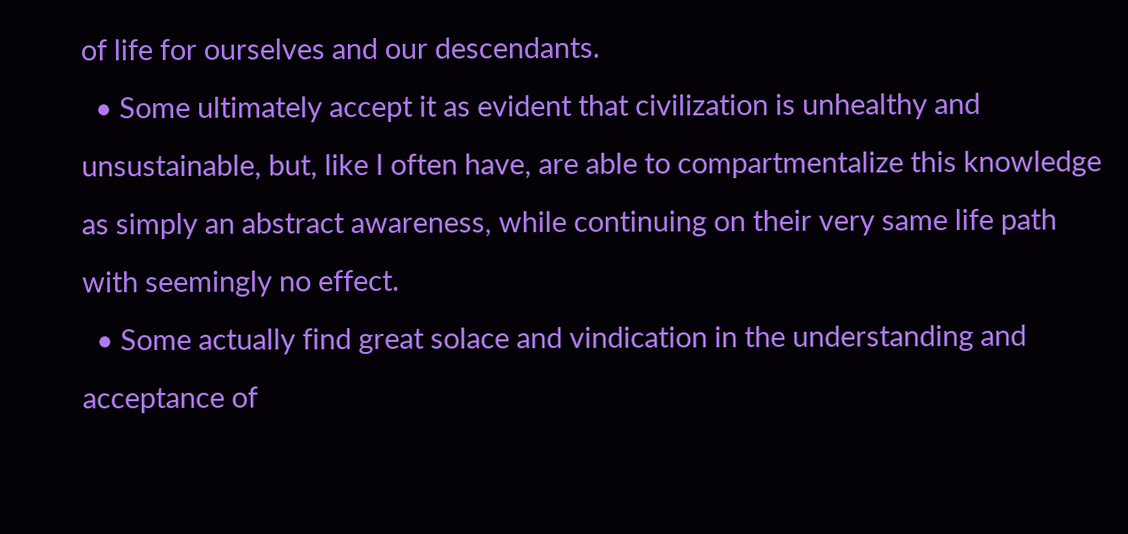of life for ourselves and our descendants.
  • Some ultimately accept it as evident that civilization is unhealthy and unsustainable, but, like I often have, are able to compartmentalize this knowledge as simply an abstract awareness, while continuing on their very same life path with seemingly no effect.
  • Some actually find great solace and vindication in the understanding and acceptance of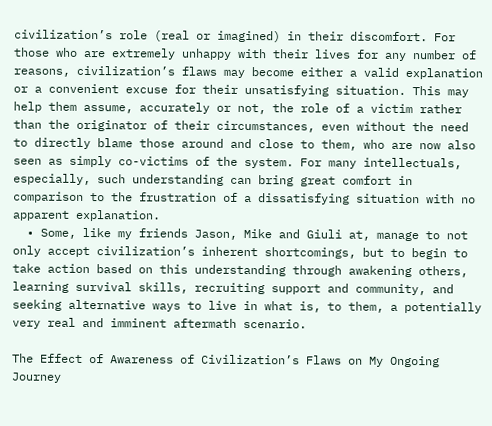civilization’s role (real or imagined) in their discomfort. For those who are extremely unhappy with their lives for any number of reasons, civilization’s flaws may become either a valid explanation or a convenient excuse for their unsatisfying situation. This may help them assume, accurately or not, the role of a victim rather than the originator of their circumstances, even without the need to directly blame those around and close to them, who are now also seen as simply co-victims of the system. For many intellectuals, especially, such understanding can bring great comfort in comparison to the frustration of a dissatisfying situation with no apparent explanation.
  • Some, like my friends Jason, Mike and Giuli at, manage to not only accept civilization’s inherent shortcomings, but to begin to take action based on this understanding through awakening others, learning survival skills, recruiting support and community, and seeking alternative ways to live in what is, to them, a potentially very real and imminent aftermath scenario.

The Effect of Awareness of Civilization’s Flaws on My Ongoing Journey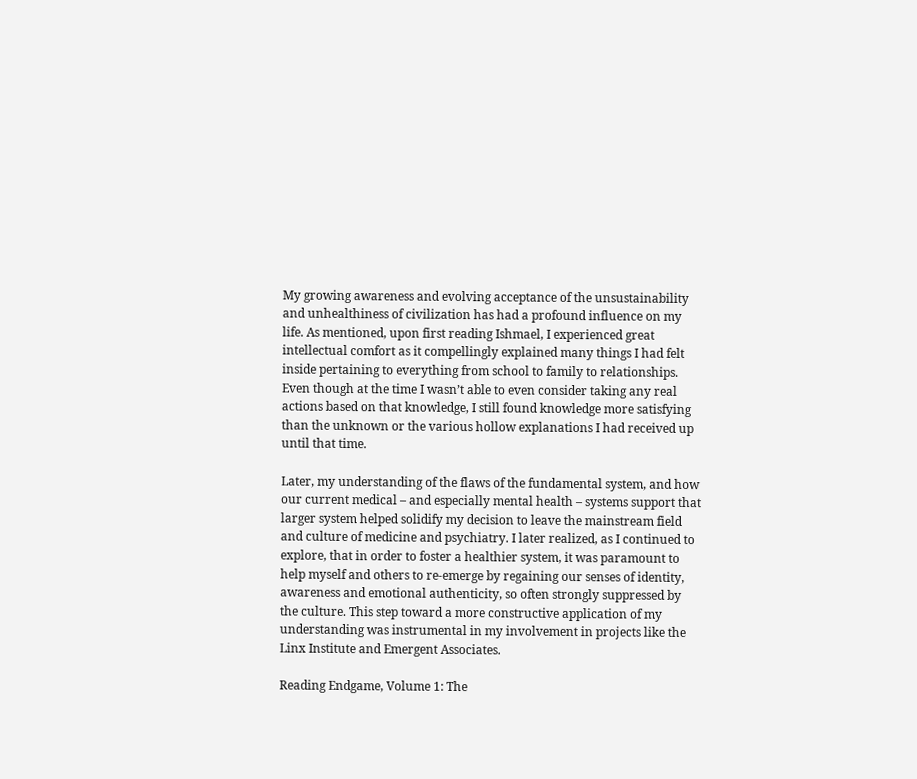My growing awareness and evolving acceptance of the unsustainability and unhealthiness of civilization has had a profound influence on my life. As mentioned, upon first reading Ishmael, I experienced great intellectual comfort as it compellingly explained many things I had felt inside pertaining to everything from school to family to relationships. Even though at the time I wasn’t able to even consider taking any real actions based on that knowledge, I still found knowledge more satisfying than the unknown or the various hollow explanations I had received up until that time.

Later, my understanding of the flaws of the fundamental system, and how our current medical – and especially mental health – systems support that larger system helped solidify my decision to leave the mainstream field and culture of medicine and psychiatry. I later realized, as I continued to explore, that in order to foster a healthier system, it was paramount to help myself and others to re-emerge by regaining our senses of identity, awareness and emotional authenticity, so often strongly suppressed by the culture. This step toward a more constructive application of my understanding was instrumental in my involvement in projects like the Linx Institute and Emergent Associates.

Reading Endgame, Volume 1: The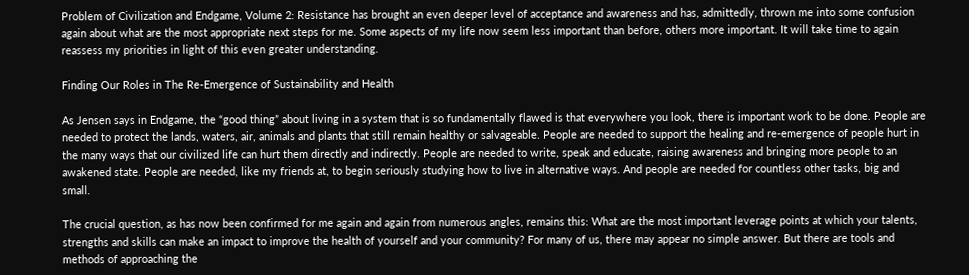Problem of Civilization and Endgame, Volume 2: Resistance has brought an even deeper level of acceptance and awareness and has, admittedly, thrown me into some confusion again about what are the most appropriate next steps for me. Some aspects of my life now seem less important than before, others more important. It will take time to again reassess my priorities in light of this even greater understanding.

Finding Our Roles in The Re-Emergence of Sustainability and Health

As Jensen says in Endgame, the “good thing” about living in a system that is so fundamentally flawed is that everywhere you look, there is important work to be done. People are needed to protect the lands, waters, air, animals and plants that still remain healthy or salvageable. People are needed to support the healing and re-emergence of people hurt in the many ways that our civilized life can hurt them directly and indirectly. People are needed to write, speak and educate, raising awareness and bringing more people to an awakened state. People are needed, like my friends at, to begin seriously studying how to live in alternative ways. And people are needed for countless other tasks, big and small.

The crucial question, as has now been confirmed for me again and again from numerous angles, remains this: What are the most important leverage points at which your talents, strengths and skills can make an impact to improve the health of yourself and your community? For many of us, there may appear no simple answer. But there are tools and methods of approaching the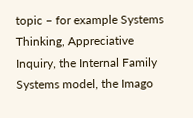topic – for example Systems Thinking, Appreciative Inquiry, the Internal Family Systems model, the Imago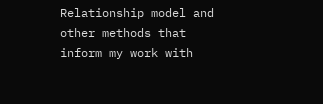Relationship model and other methods that inform my work with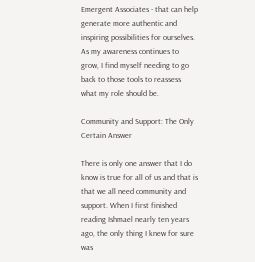Emergent Associates - that can help generate more authentic and inspiring possibilities for ourselves. As my awareness continues to grow, I find myself needing to go back to those tools to reassess what my role should be.

Community and Support: The Only Certain Answer

There is only one answer that I do know is true for all of us and that is that we all need community and support. When I first finished reading Ishmael nearly ten years ago, the only thing I knew for sure was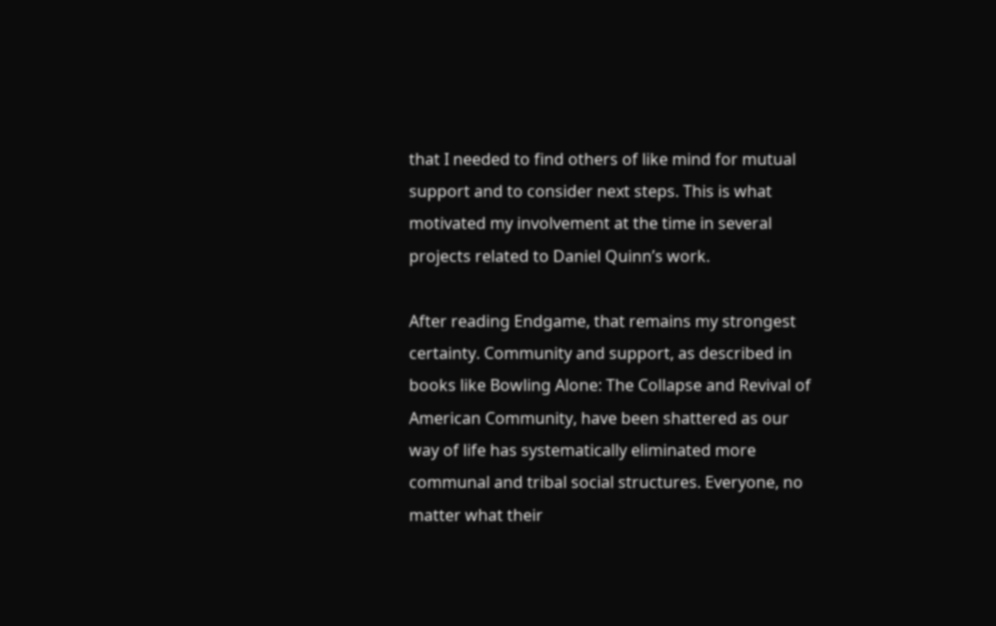that I needed to find others of like mind for mutual support and to consider next steps. This is what motivated my involvement at the time in several projects related to Daniel Quinn’s work.

After reading Endgame, that remains my strongest certainty. Community and support, as described in books like Bowling Alone: The Collapse and Revival of American Community, have been shattered as our way of life has systematically eliminated more communal and tribal social structures. Everyone, no matter what their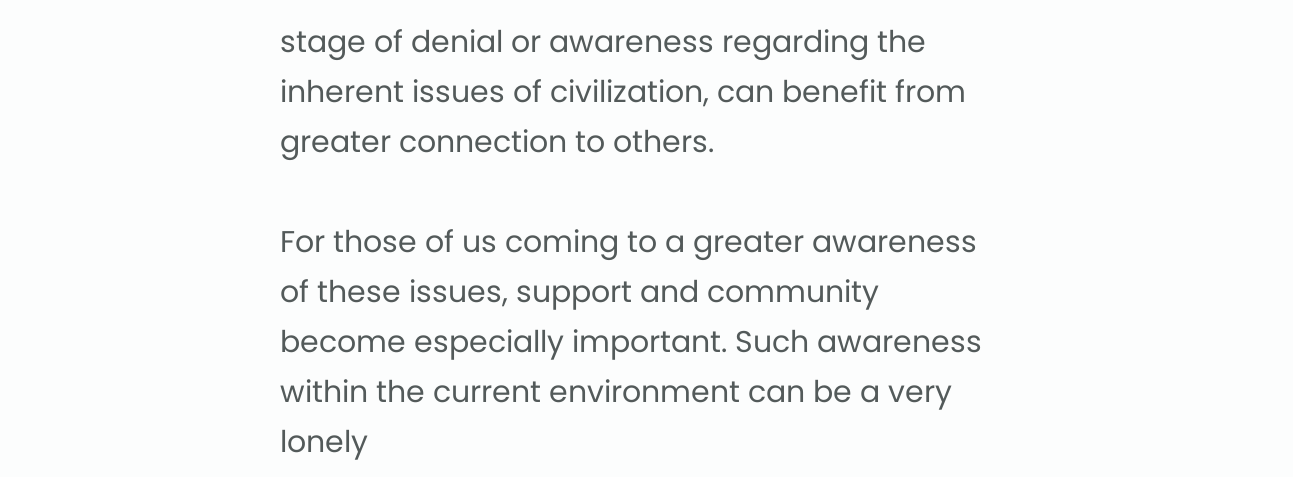stage of denial or awareness regarding the inherent issues of civilization, can benefit from greater connection to others.

For those of us coming to a greater awareness of these issues, support and community become especially important. Such awareness within the current environment can be a very lonely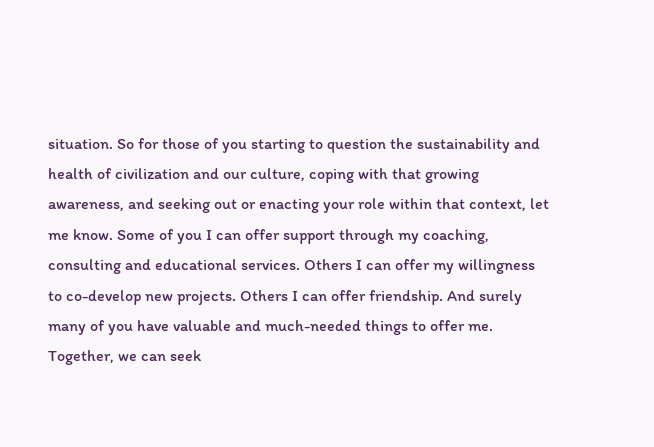situation. So for those of you starting to question the sustainability and health of civilization and our culture, coping with that growing awareness, and seeking out or enacting your role within that context, let me know. Some of you I can offer support through my coaching, consulting and educational services. Others I can offer my willingness to co-develop new projects. Others I can offer friendship. And surely many of you have valuable and much-needed things to offer me. Together, we can seek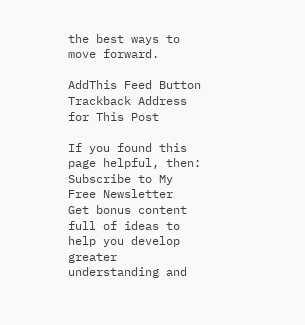the best ways to move forward.

AddThis Feed Button   Trackback Address for This Post

If you found this page helpful, then:
Subscribe to My Free Newsletter
Get bonus content full of ideas to help you develop
greater understanding and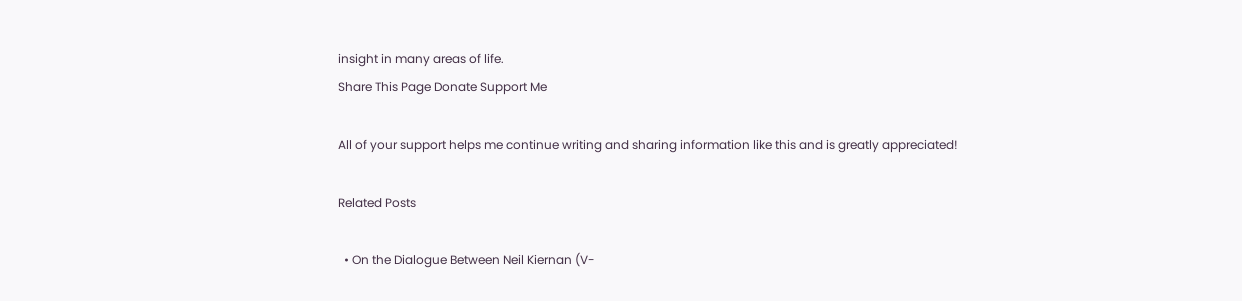insight in many areas of life.
Share This Page Donate Support Me

All of your support helps me continue writing and sharing information like this and is greatly appreciated!

Related Posts

  • On the Dialogue Between Neil Kiernan (V-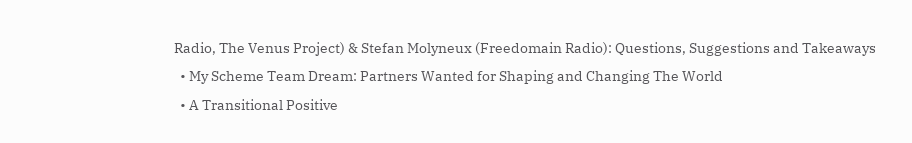Radio, The Venus Project) & Stefan Molyneux (Freedomain Radio): Questions, Suggestions and Takeaways
  • My Scheme Team Dream: Partners Wanted for Shaping and Changing The World
  • A Transitional Positive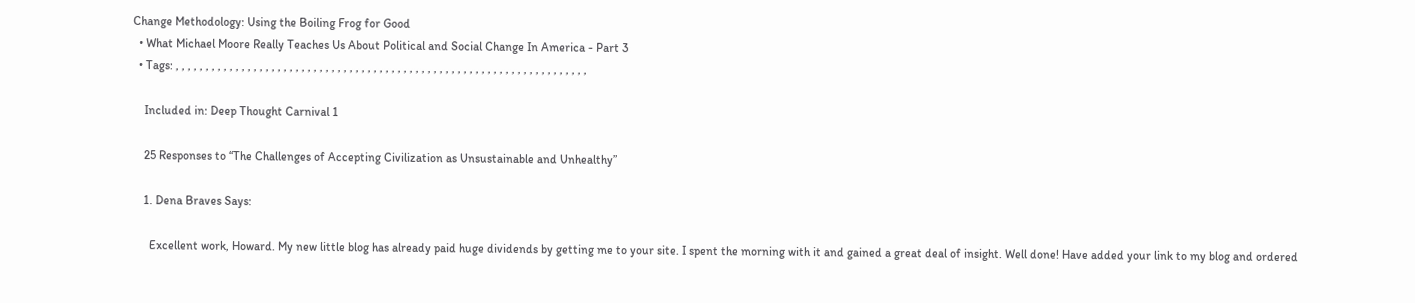Change Methodology: Using the Boiling Frog for Good
  • What Michael Moore Really Teaches Us About Political and Social Change In America - Part 3
  • Tags: , , , , , , , , , , , , , , , , , , , , , , , , , , , , , , , , , , , , , , , , , , , , , , , , , , , , , , , , , , , , , , , , , , , , ,

    Included in: Deep Thought Carnival 1

    25 Responses to “The Challenges of Accepting Civilization as Unsustainable and Unhealthy”

    1. Dena Braves Says:

      Excellent work, Howard. My new little blog has already paid huge dividends by getting me to your site. I spent the morning with it and gained a great deal of insight. Well done! Have added your link to my blog and ordered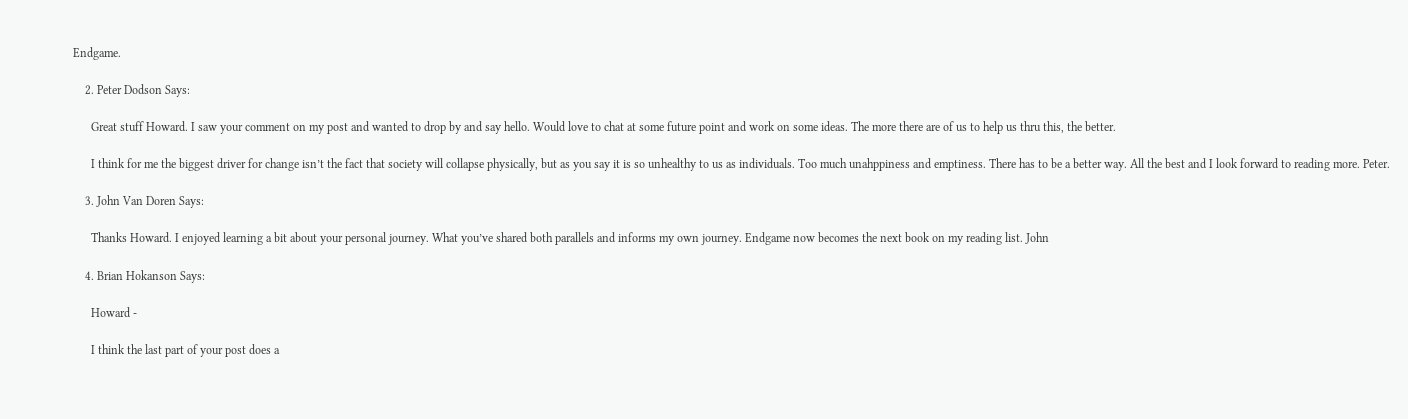Endgame.

    2. Peter Dodson Says:

      Great stuff Howard. I saw your comment on my post and wanted to drop by and say hello. Would love to chat at some future point and work on some ideas. The more there are of us to help us thru this, the better.

      I think for me the biggest driver for change isn’t the fact that society will collapse physically, but as you say it is so unhealthy to us as individuals. Too much unahppiness and emptiness. There has to be a better way. All the best and I look forward to reading more. Peter.

    3. John Van Doren Says:

      Thanks Howard. I enjoyed learning a bit about your personal journey. What you’ve shared both parallels and informs my own journey. Endgame now becomes the next book on my reading list. John

    4. Brian Hokanson Says:

      Howard -

      I think the last part of your post does a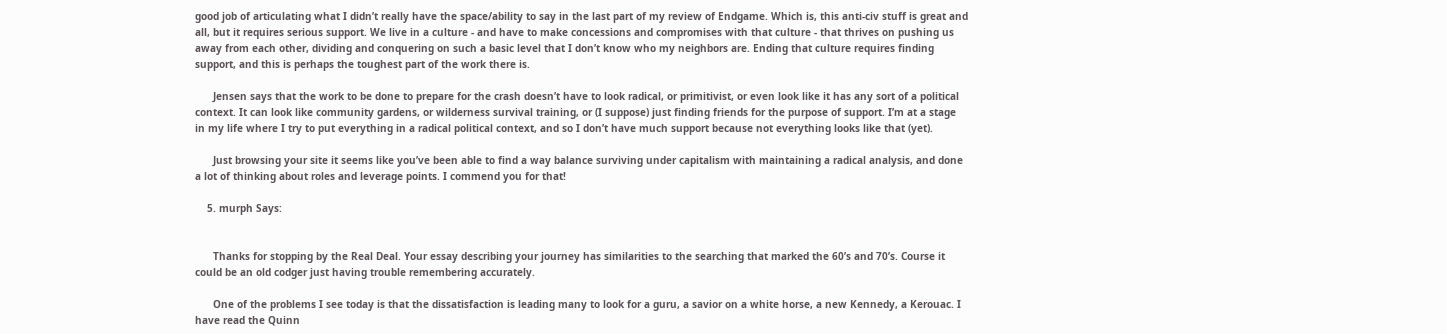good job of articulating what I didn’t really have the space/ability to say in the last part of my review of Endgame. Which is, this anti-civ stuff is great and all, but it requires serious support. We live in a culture - and have to make concessions and compromises with that culture - that thrives on pushing us away from each other, dividing and conquering on such a basic level that I don’t know who my neighbors are. Ending that culture requires finding support, and this is perhaps the toughest part of the work there is.

      Jensen says that the work to be done to prepare for the crash doesn’t have to look radical, or primitivist, or even look like it has any sort of a political context. It can look like community gardens, or wilderness survival training, or (I suppose) just finding friends for the purpose of support. I’m at a stage in my life where I try to put everything in a radical political context, and so I don’t have much support because not everything looks like that (yet).

      Just browsing your site it seems like you’ve been able to find a way balance surviving under capitalism with maintaining a radical analysis, and done a lot of thinking about roles and leverage points. I commend you for that!

    5. murph Says:


      Thanks for stopping by the Real Deal. Your essay describing your journey has similarities to the searching that marked the 60’s and 70’s. Course it could be an old codger just having trouble remembering accurately.

      One of the problems I see today is that the dissatisfaction is leading many to look for a guru, a savior on a white horse, a new Kennedy, a Kerouac. I have read the Quinn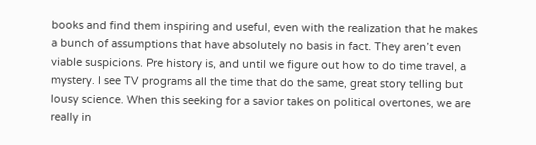books and find them inspiring and useful, even with the realization that he makes a bunch of assumptions that have absolutely no basis in fact. They aren’t even viable suspicions. Pre history is, and until we figure out how to do time travel, a mystery. I see TV programs all the time that do the same, great story telling but lousy science. When this seeking for a savior takes on political overtones, we are really in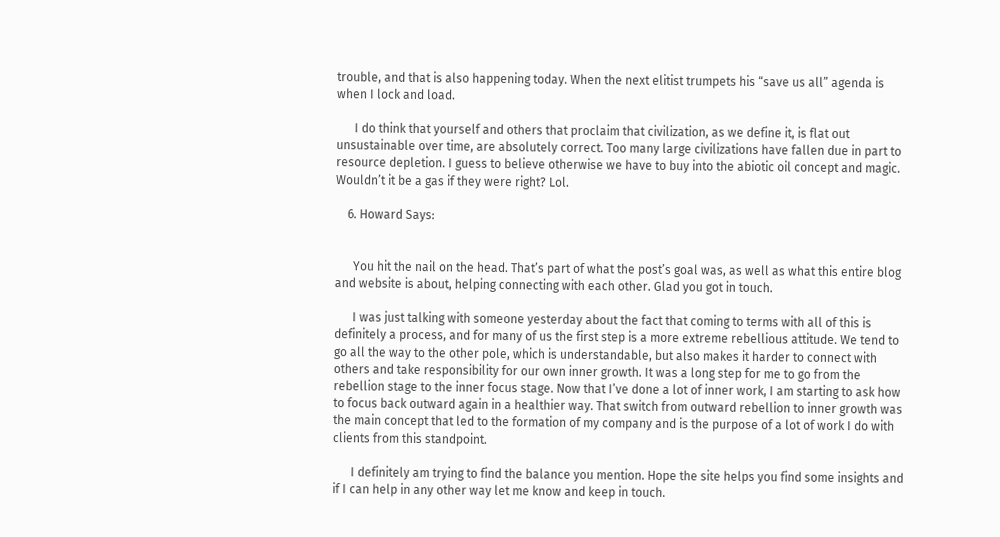trouble, and that is also happening today. When the next elitist trumpets his “save us all” agenda is when I lock and load.

      I do think that yourself and others that proclaim that civilization, as we define it, is flat out unsustainable over time, are absolutely correct. Too many large civilizations have fallen due in part to resource depletion. I guess to believe otherwise we have to buy into the abiotic oil concept and magic. Wouldn’t it be a gas if they were right? Lol.

    6. Howard Says:


      You hit the nail on the head. That’s part of what the post’s goal was, as well as what this entire blog and website is about, helping connecting with each other. Glad you got in touch.

      I was just talking with someone yesterday about the fact that coming to terms with all of this is definitely a process, and for many of us the first step is a more extreme rebellious attitude. We tend to go all the way to the other pole, which is understandable, but also makes it harder to connect with others and take responsibility for our own inner growth. It was a long step for me to go from the rebellion stage to the inner focus stage. Now that I’ve done a lot of inner work, I am starting to ask how to focus back outward again in a healthier way. That switch from outward rebellion to inner growth was the main concept that led to the formation of my company and is the purpose of a lot of work I do with clients from this standpoint.

      I definitely am trying to find the balance you mention. Hope the site helps you find some insights and if I can help in any other way let me know and keep in touch.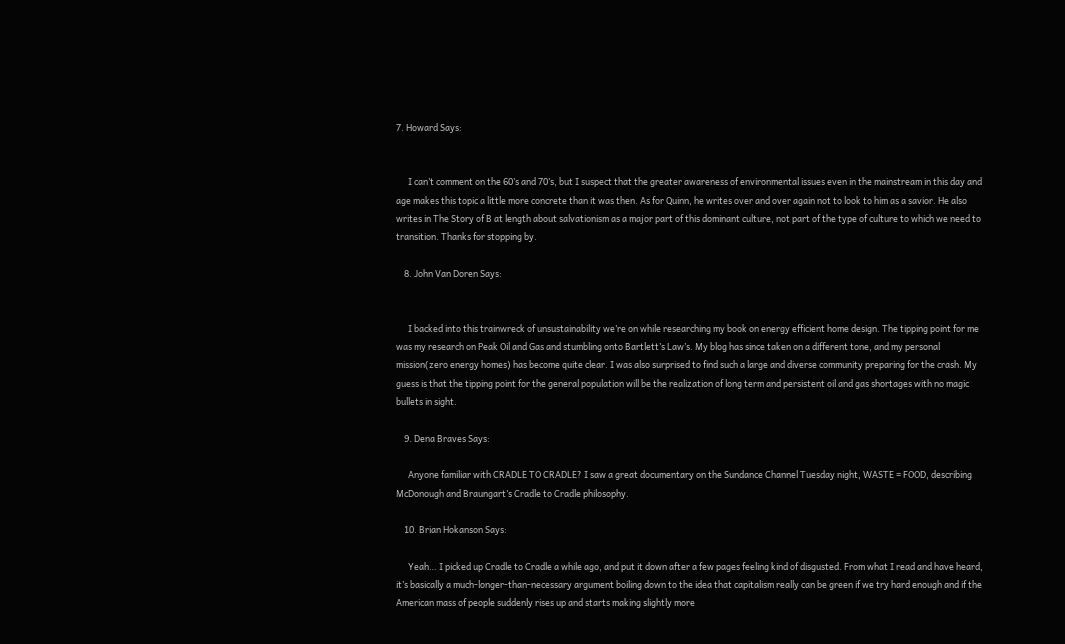7. Howard Says:


      I can’t comment on the 60’s and 70’s, but I suspect that the greater awareness of environmental issues even in the mainstream in this day and age makes this topic a little more concrete than it was then. As for Quinn, he writes over and over again not to look to him as a savior. He also writes in The Story of B at length about salvationism as a major part of this dominant culture, not part of the type of culture to which we need to transition. Thanks for stopping by.

    8. John Van Doren Says:


      I backed into this trainwreck of unsustainability we’re on while researching my book on energy efficient home design. The tipping point for me was my research on Peak Oil and Gas and stumbling onto Bartlett’s Law’s. My blog has since taken on a different tone, and my personal mission(zero energy homes) has become quite clear. I was also surprised to find such a large and diverse community preparing for the crash. My guess is that the tipping point for the general population will be the realization of long term and persistent oil and gas shortages with no magic bullets in sight.

    9. Dena Braves Says:

      Anyone familiar with CRADLE TO CRADLE? I saw a great documentary on the Sundance Channel Tuesday night, WASTE = FOOD, describing McDonough and Braungart’s Cradle to Cradle philosophy.

    10. Brian Hokanson Says:

      Yeah… I picked up Cradle to Cradle a while ago, and put it down after a few pages feeling kind of disgusted. From what I read and have heard, it’s basically a much-longer-than-necessary argument boiling down to the idea that capitalism really can be green if we try hard enough and if the American mass of people suddenly rises up and starts making slightly more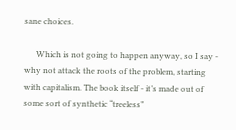sane choices.

      Which is not going to happen anyway, so I say - why not attack the roots of the problem, starting with capitalism. The book itself - it’s made out of some sort of synthetic “treeless”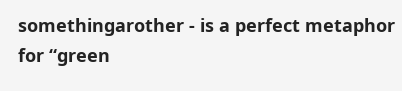somethingarother - is a perfect metaphor for “green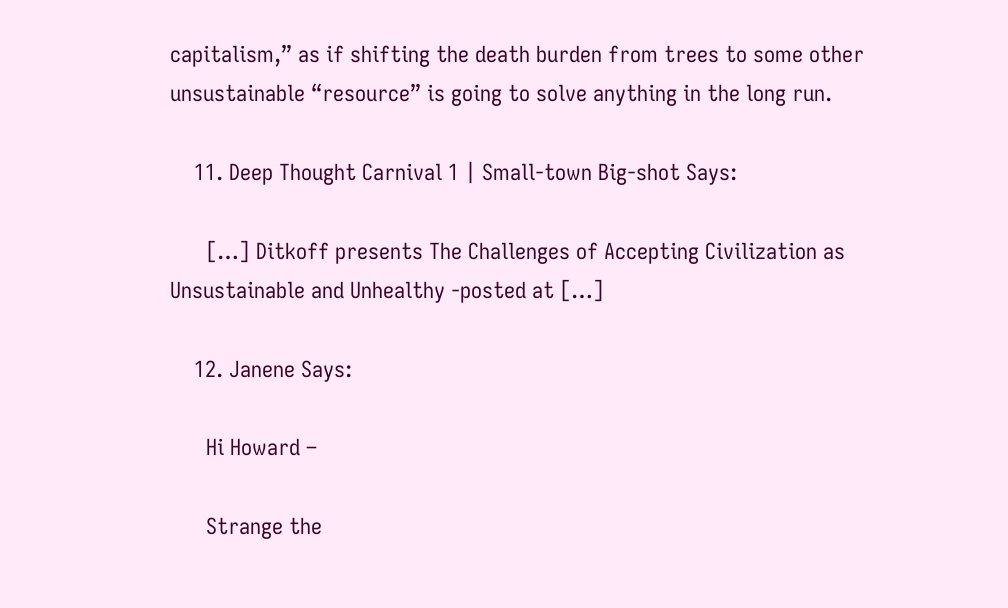capitalism,” as if shifting the death burden from trees to some other unsustainable “resource” is going to solve anything in the long run.

    11. Deep Thought Carnival 1 | Small-town Big-shot Says:

      […] Ditkoff presents The Challenges of Accepting Civilization as Unsustainable and Unhealthy -posted at […]

    12. Janene Says:

      Hi Howard –

      Strange the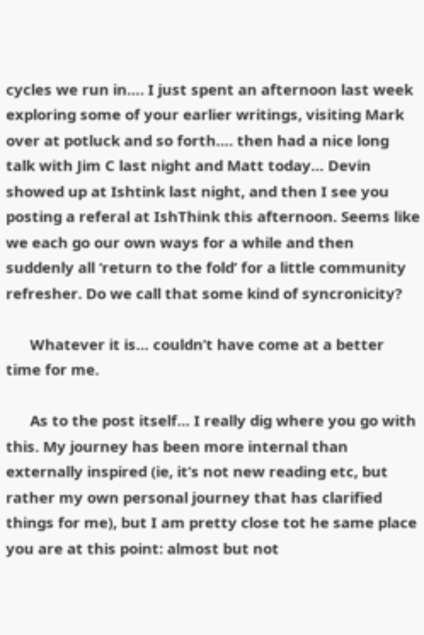cycles we run in…. I just spent an afternoon last week exploring some of your earlier writings, visiting Mark over at potluck and so forth…. then had a nice long talk with Jim C last night and Matt today… Devin showed up at Ishtink last night, and then I see you posting a referal at IshThink this afternoon. Seems like we each go our own ways for a while and then suddenly all ‘return to the fold’ for a little community refresher. Do we call that some kind of syncronicity?

      Whatever it is… couldn’t have come at a better time for me.

      As to the post itself… I really dig where you go with this. My journey has been more internal than externally inspired (ie, it’s not new reading etc, but rather my own personal journey that has clarified things for me), but I am pretty close tot he same place you are at this point: almost but not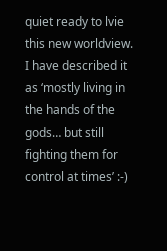quiet ready to lvie this new worldview. I have described it as ‘mostly living in the hands of the gods… but still fighting them for control at times’ :-)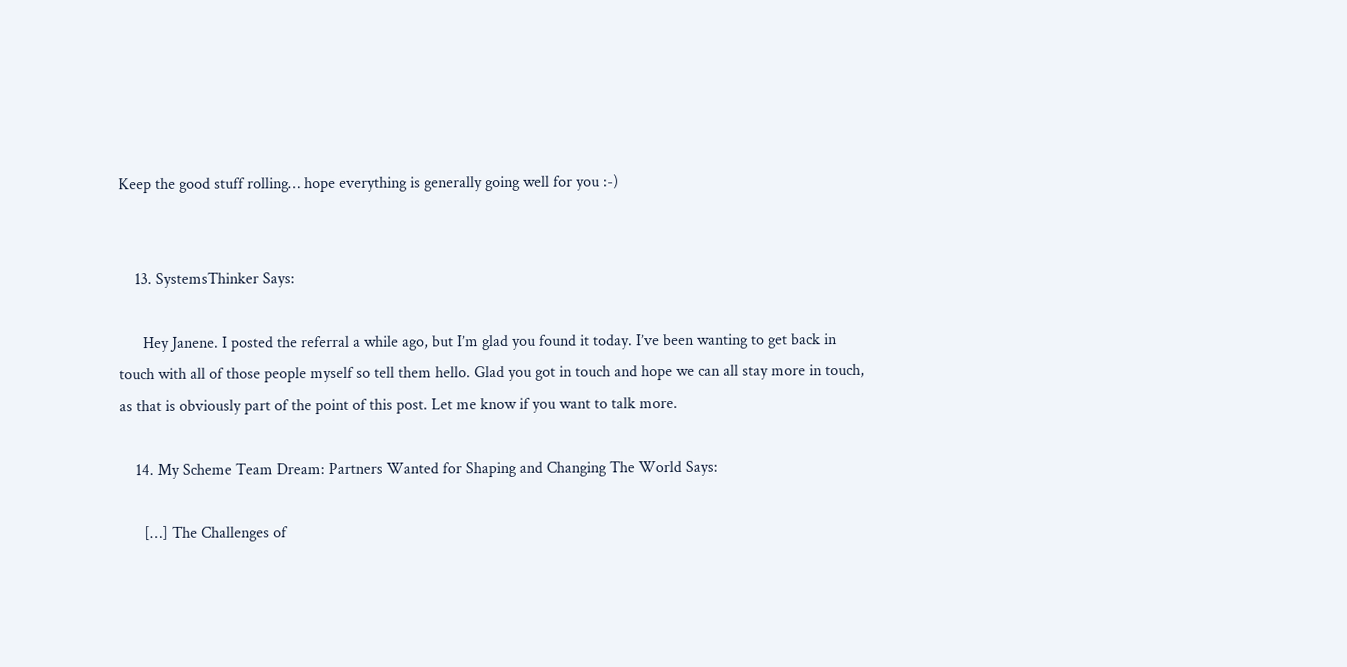Keep the good stuff rolling… hope everything is generally going well for you :-)


    13. SystemsThinker Says:

      Hey Janene. I posted the referral a while ago, but I’m glad you found it today. I’ve been wanting to get back in touch with all of those people myself so tell them hello. Glad you got in touch and hope we can all stay more in touch, as that is obviously part of the point of this post. Let me know if you want to talk more.

    14. My Scheme Team Dream: Partners Wanted for Shaping and Changing The World Says:

      […] The Challenges of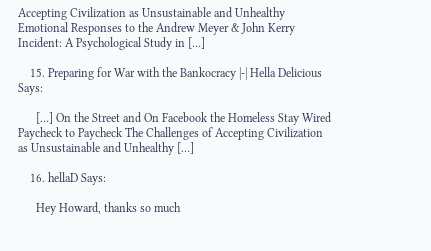Accepting Civilization as Unsustainable and Unhealthy Emotional Responses to the Andrew Meyer & John Kerry Incident: A Psychological Study in […]

    15. Preparing for War with the Bankocracy |-| Hella Delicious Says:

      […] On the Street and On Facebook the Homeless Stay Wired Paycheck to Paycheck The Challenges of Accepting Civilization as Unsustainable and Unhealthy […]

    16. hellaD Says:

      Hey Howard, thanks so much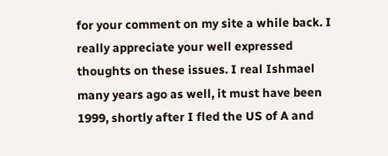for your comment on my site a while back. I really appreciate your well expressed thoughts on these issues. I real Ishmael many years ago as well, it must have been 1999, shortly after I fled the US of A and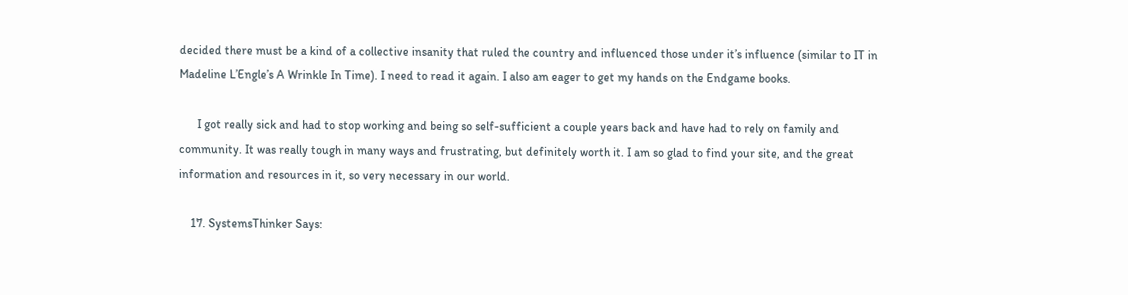decided there must be a kind of a collective insanity that ruled the country and influenced those under it’s influence (similar to IT in Madeline L’Engle’s A Wrinkle In Time). I need to read it again. I also am eager to get my hands on the Endgame books.

      I got really sick and had to stop working and being so self-sufficient a couple years back and have had to rely on family and community. It was really tough in many ways and frustrating, but definitely worth it. I am so glad to find your site, and the great information and resources in it, so very necessary in our world.

    17. SystemsThinker Says: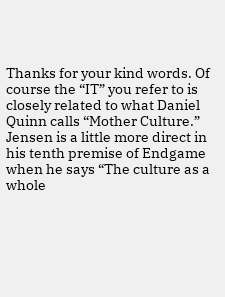Thanks for your kind words. Of course the “IT” you refer to is closely related to what Daniel Quinn calls “Mother Culture.” Jensen is a little more direct in his tenth premise of Endgame when he says “The culture as a whole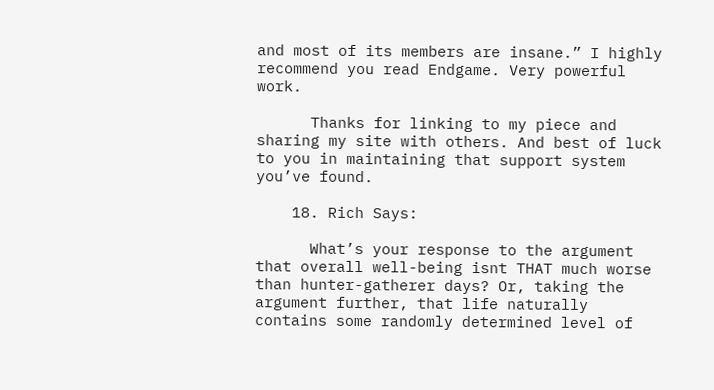and most of its members are insane.” I highly recommend you read Endgame. Very powerful work.

      Thanks for linking to my piece and sharing my site with others. And best of luck to you in maintaining that support system you’ve found.

    18. Rich Says:

      What’s your response to the argument that overall well-being isnt THAT much worse than hunter-gatherer days? Or, taking the argument further, that life naturally contains some randomly determined level of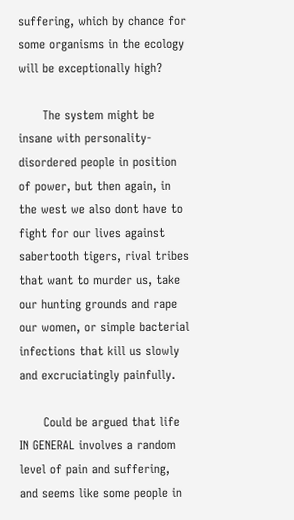suffering, which by chance for some organisms in the ecology will be exceptionally high?

      The system might be insane with personality-disordered people in position of power, but then again, in the west we also dont have to fight for our lives against sabertooth tigers, rival tribes that want to murder us, take our hunting grounds and rape our women, or simple bacterial infections that kill us slowly and excruciatingly painfully.

      Could be argued that life IN GENERAL involves a random level of pain and suffering, and seems like some people in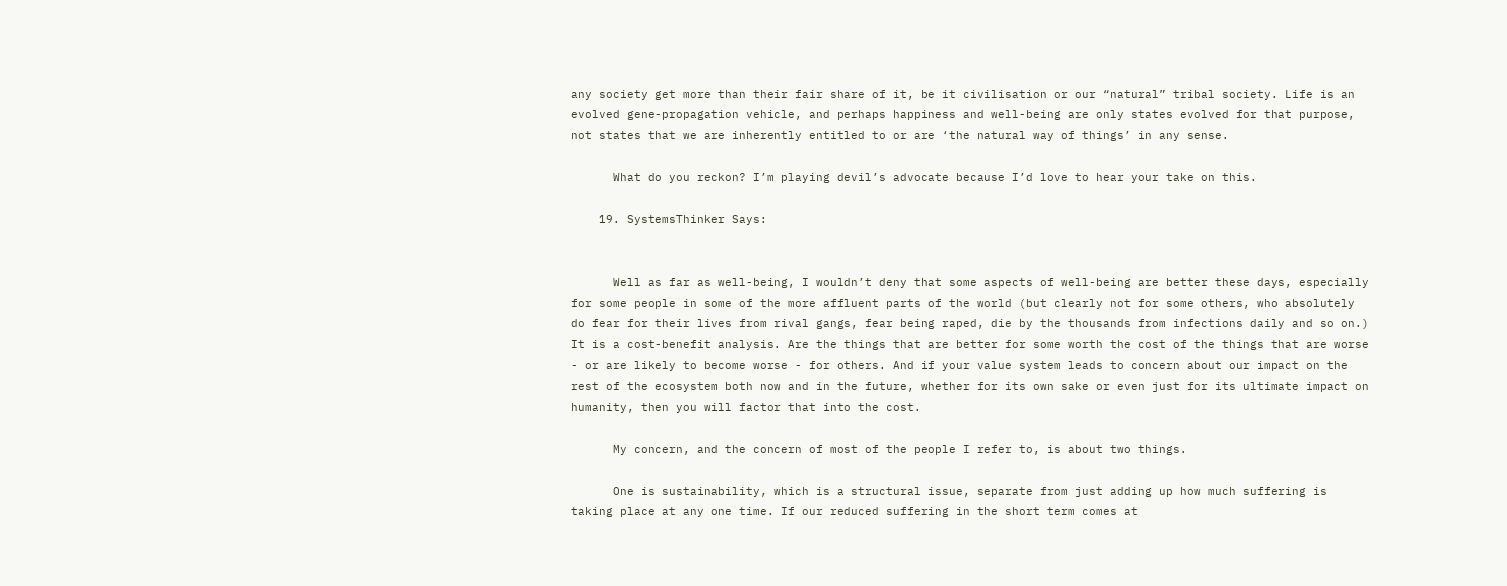any society get more than their fair share of it, be it civilisation or our “natural” tribal society. Life is an evolved gene-propagation vehicle, and perhaps happiness and well-being are only states evolved for that purpose, not states that we are inherently entitled to or are ‘the natural way of things’ in any sense.

      What do you reckon? I’m playing devil’s advocate because I’d love to hear your take on this.

    19. SystemsThinker Says:


      Well as far as well-being, I wouldn’t deny that some aspects of well-being are better these days, especially for some people in some of the more affluent parts of the world (but clearly not for some others, who absolutely do fear for their lives from rival gangs, fear being raped, die by the thousands from infections daily and so on.) It is a cost-benefit analysis. Are the things that are better for some worth the cost of the things that are worse - or are likely to become worse - for others. And if your value system leads to concern about our impact on the rest of the ecosystem both now and in the future, whether for its own sake or even just for its ultimate impact on humanity, then you will factor that into the cost.

      My concern, and the concern of most of the people I refer to, is about two things.

      One is sustainability, which is a structural issue, separate from just adding up how much suffering is taking place at any one time. If our reduced suffering in the short term comes at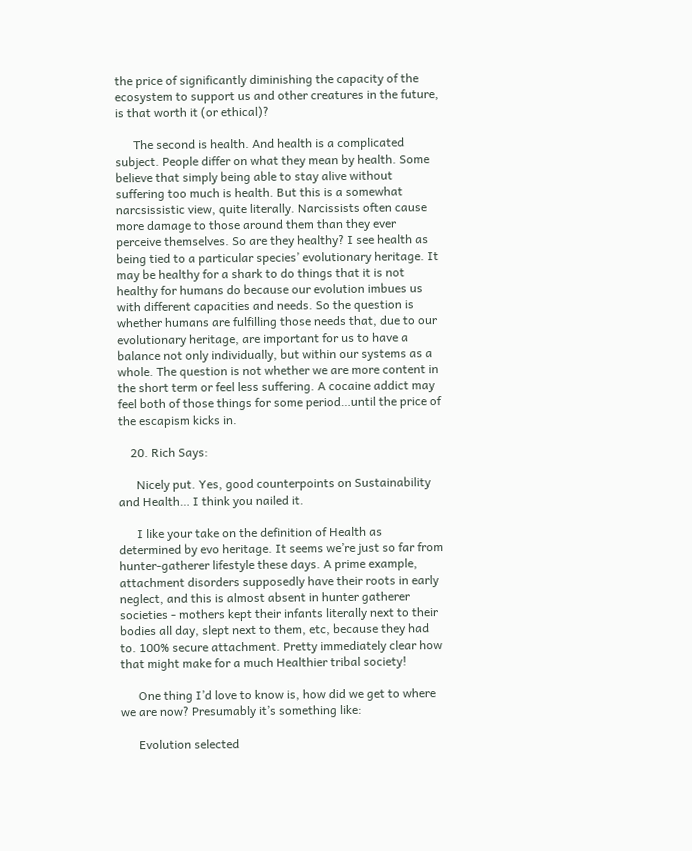the price of significantly diminishing the capacity of the ecosystem to support us and other creatures in the future, is that worth it (or ethical)?

      The second is health. And health is a complicated subject. People differ on what they mean by health. Some believe that simply being able to stay alive without suffering too much is health. But this is a somewhat narcsissistic view, quite literally. Narcissists often cause more damage to those around them than they ever perceive themselves. So are they healthy? I see health as being tied to a particular species’ evolutionary heritage. It may be healthy for a shark to do things that it is not healthy for humans do because our evolution imbues us with different capacities and needs. So the question is whether humans are fulfilling those needs that, due to our evolutionary heritage, are important for us to have a balance not only individually, but within our systems as a whole. The question is not whether we are more content in the short term or feel less suffering. A cocaine addict may feel both of those things for some period…until the price of the escapism kicks in.

    20. Rich Says:

      Nicely put. Yes, good counterpoints on Sustainability and Health… I think you nailed it.

      I like your take on the definition of Health as determined by evo heritage. It seems we’re just so far from hunter-gatherer lifestyle these days. A prime example, attachment disorders supposedly have their roots in early neglect, and this is almost absent in hunter gatherer societies - mothers kept their infants literally next to their bodies all day, slept next to them, etc, because they had to. 100% secure attachment. Pretty immediately clear how that might make for a much Healthier tribal society!

      One thing I’d love to know is, how did we get to where we are now? Presumably it’s something like:

      Evolution selected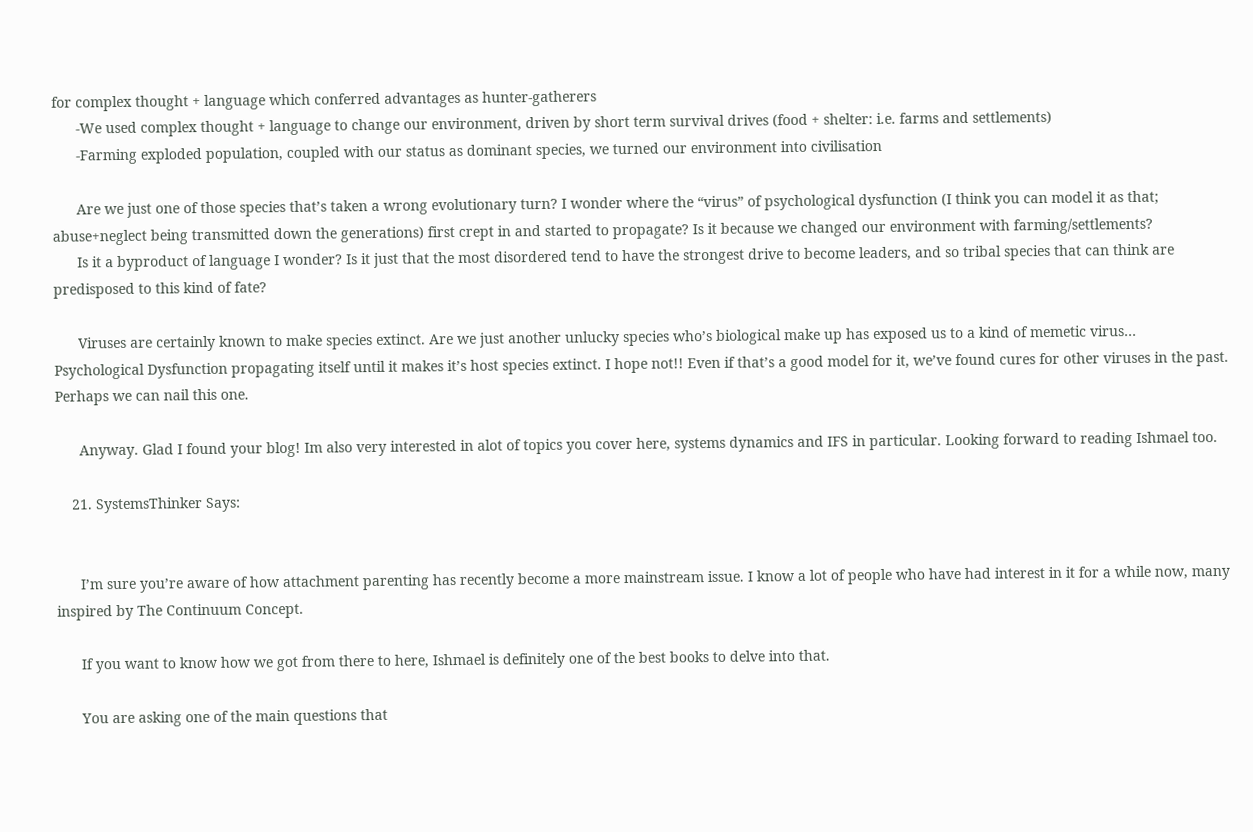for complex thought + language which conferred advantages as hunter-gatherers
      -We used complex thought + language to change our environment, driven by short term survival drives (food + shelter: i.e. farms and settlements)
      -Farming exploded population, coupled with our status as dominant species, we turned our environment into civilisation

      Are we just one of those species that’s taken a wrong evolutionary turn? I wonder where the “virus” of psychological dysfunction (I think you can model it as that; abuse+neglect being transmitted down the generations) first crept in and started to propagate? Is it because we changed our environment with farming/settlements?
      Is it a byproduct of language I wonder? Is it just that the most disordered tend to have the strongest drive to become leaders, and so tribal species that can think are predisposed to this kind of fate?

      Viruses are certainly known to make species extinct. Are we just another unlucky species who’s biological make up has exposed us to a kind of memetic virus… Psychological Dysfunction propagating itself until it makes it’s host species extinct. I hope not!! Even if that’s a good model for it, we’ve found cures for other viruses in the past. Perhaps we can nail this one.

      Anyway. Glad I found your blog! Im also very interested in alot of topics you cover here, systems dynamics and IFS in particular. Looking forward to reading Ishmael too.

    21. SystemsThinker Says:


      I’m sure you’re aware of how attachment parenting has recently become a more mainstream issue. I know a lot of people who have had interest in it for a while now, many inspired by The Continuum Concept.

      If you want to know how we got from there to here, Ishmael is definitely one of the best books to delve into that.

      You are asking one of the main questions that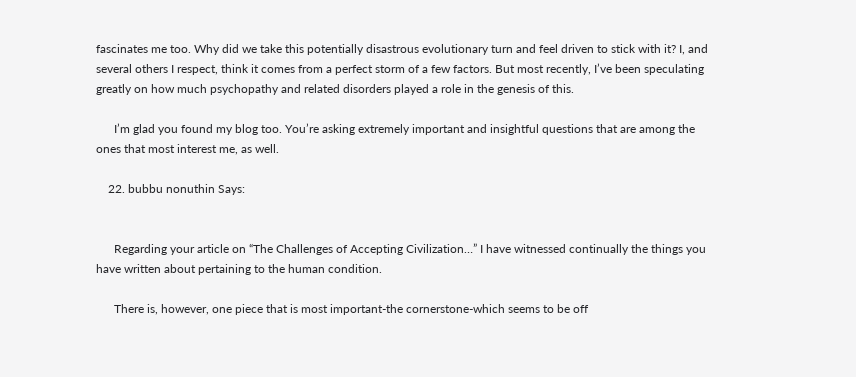fascinates me too. Why did we take this potentially disastrous evolutionary turn and feel driven to stick with it? I, and several others I respect, think it comes from a perfect storm of a few factors. But most recently, I’ve been speculating greatly on how much psychopathy and related disorders played a role in the genesis of this.

      I’m glad you found my blog too. You’re asking extremely important and insightful questions that are among the ones that most interest me, as well.

    22. bubbu nonuthin Says:


      Regarding your article on “The Challenges of Accepting Civilization…” I have witnessed continually the things you have written about pertaining to the human condition.

      There is, however, one piece that is most important-the cornerstone-which seems to be off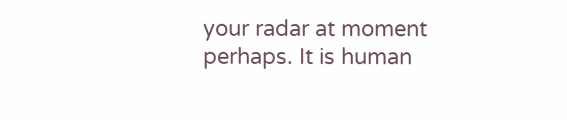your radar at moment perhaps. It is human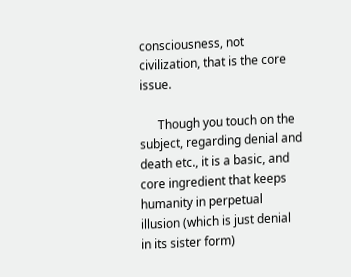consciousness, not civilization, that is the core issue.

      Though you touch on the subject, regarding denial and death etc., it is a basic, and core ingredient that keeps humanity in perpetual illusion (which is just denial in its sister form)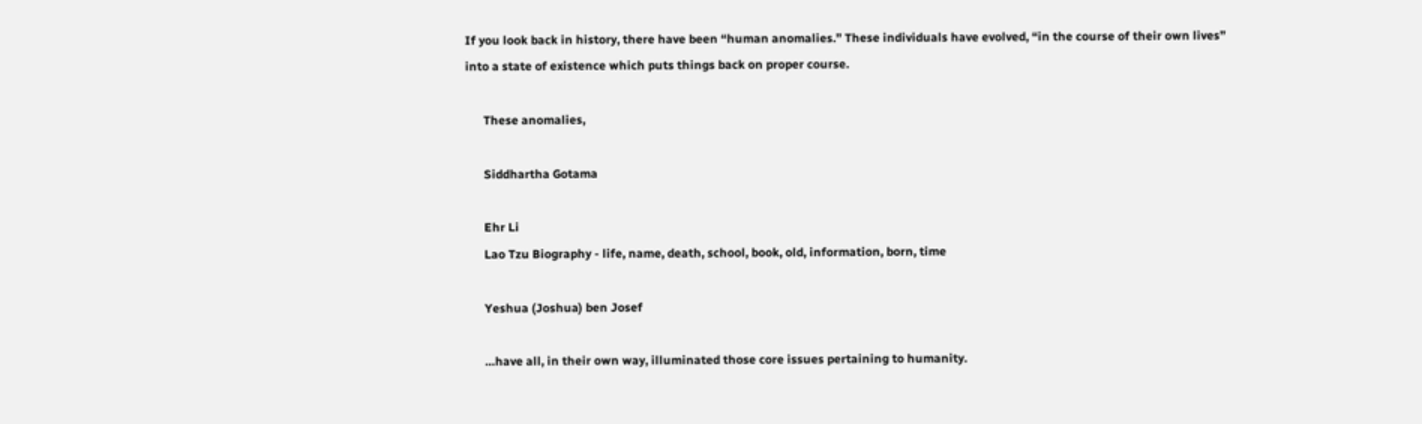If you look back in history, there have been “human anomalies.” These individuals have evolved, “in the course of their own lives” into a state of existence which puts things back on proper course.

      These anomalies,

      Siddhartha Gotama

      Ehr Li
      Lao Tzu Biography - life, name, death, school, book, old, information, born, time

      Yeshua (Joshua) ben Josef

      …have all, in their own way, illuminated those core issues pertaining to humanity.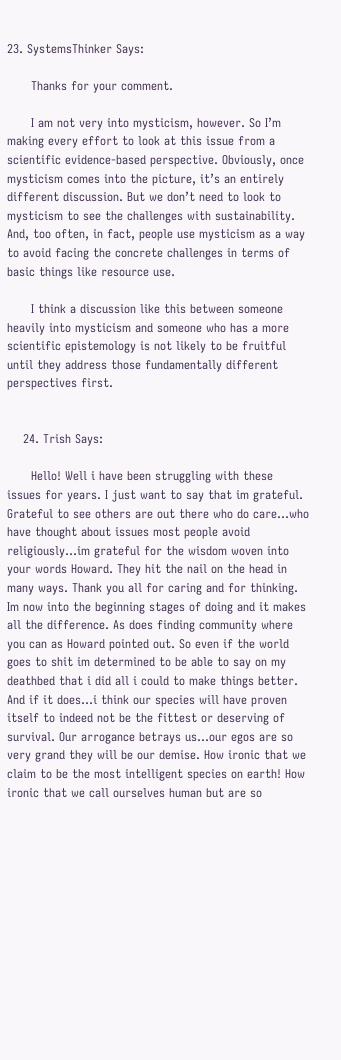23. SystemsThinker Says:

      Thanks for your comment.

      I am not very into mysticism, however. So I’m making every effort to look at this issue from a scientific evidence-based perspective. Obviously, once mysticism comes into the picture, it’s an entirely different discussion. But we don’t need to look to mysticism to see the challenges with sustainability. And, too often, in fact, people use mysticism as a way to avoid facing the concrete challenges in terms of basic things like resource use.

      I think a discussion like this between someone heavily into mysticism and someone who has a more scientific epistemology is not likely to be fruitful until they address those fundamentally different perspectives first.


    24. Trish Says:

      Hello! Well i have been struggling with these issues for years. I just want to say that im grateful. Grateful to see others are out there who do care…who have thought about issues most people avoid religiously…im grateful for the wisdom woven into your words Howard. They hit the nail on the head in many ways. Thank you all for caring and for thinking. Im now into the beginning stages of doing and it makes all the difference. As does finding community where you can as Howard pointed out. So even if the world goes to shit im determined to be able to say on my deathbed that i did all i could to make things better. And if it does…i think our species will have proven itself to indeed not be the fittest or deserving of survival. Our arrogance betrays us…our egos are so very grand they will be our demise. How ironic that we claim to be the most intelligent species on earth! How ironic that we call ourselves human but are so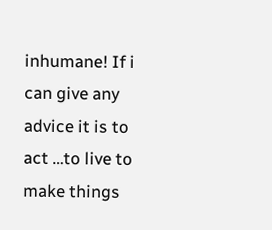inhumane! If i can give any advice it is to act …to live to make things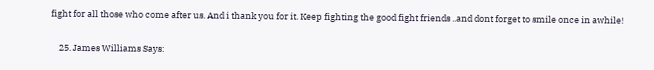fight for all those who come after us. And i thank you for it. Keep fighting the good fight friends ..and dont forget to smile once in awhile!

    25. James Williams Says: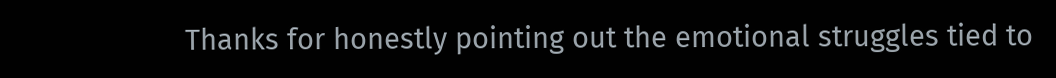Thanks for honestly pointing out the emotional struggles tied to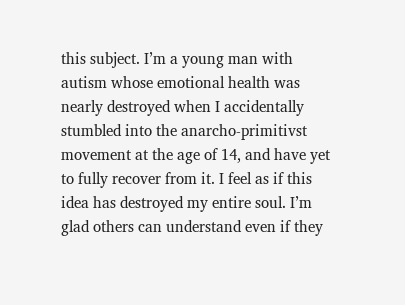this subject. I’m a young man with autism whose emotional health was nearly destroyed when I accidentally stumbled into the anarcho-primitivst movement at the age of 14, and have yet to fully recover from it. I feel as if this idea has destroyed my entire soul. I’m glad others can understand even if they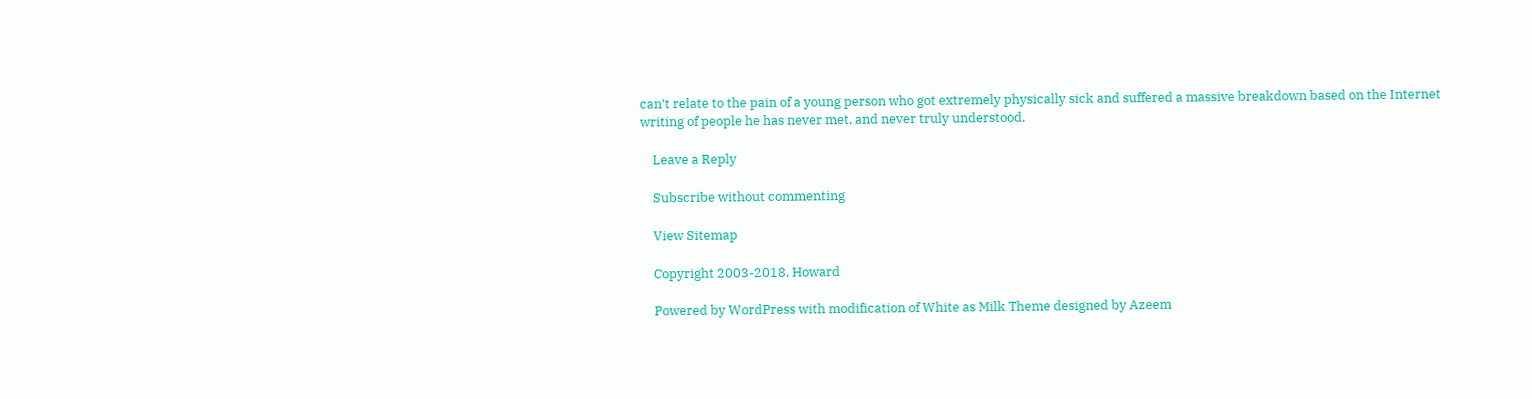can’t relate to the pain of a young person who got extremely physically sick and suffered a massive breakdown based on the Internet writing of people he has never met, and never truly understood.

    Leave a Reply

    Subscribe without commenting

    View Sitemap

    Copyright 2003-2018, Howard

    Powered by WordPress with modification of White as Milk Theme designed by Azeem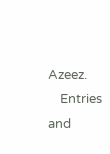Azeez.
    Entries and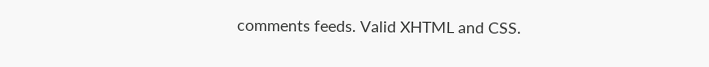comments feeds. Valid XHTML and CSS.